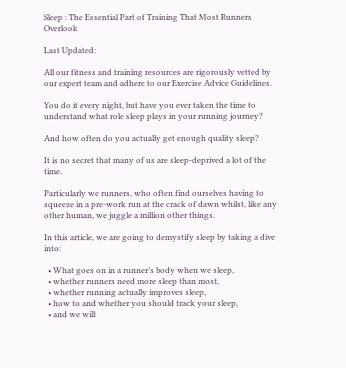Sleep : The Essential Part of Training That Most Runners Overlook

Last Updated:

All our fitness and training resources are rigorously vetted by our expert team and adhere to our Exercise Advice Guidelines.

You do it every night, but have you ever taken the time to understand what role sleep plays in your running journey?

And how often do you actually get enough quality sleep?

It is no secret that many of us are sleep-deprived a lot of the time.

Particularly we runners, who often find ourselves having to squeeze in a pre-work run at the crack of dawn whilst, like any other human, we juggle a million other things.

In this article, we are going to demystify sleep by taking a dive into:

  • What goes on in a runner’s body when we sleep,
  • whether runners need more sleep than most,
  • whether running actually improves sleep,
  • how to and whether you should track your sleep,
  • and we will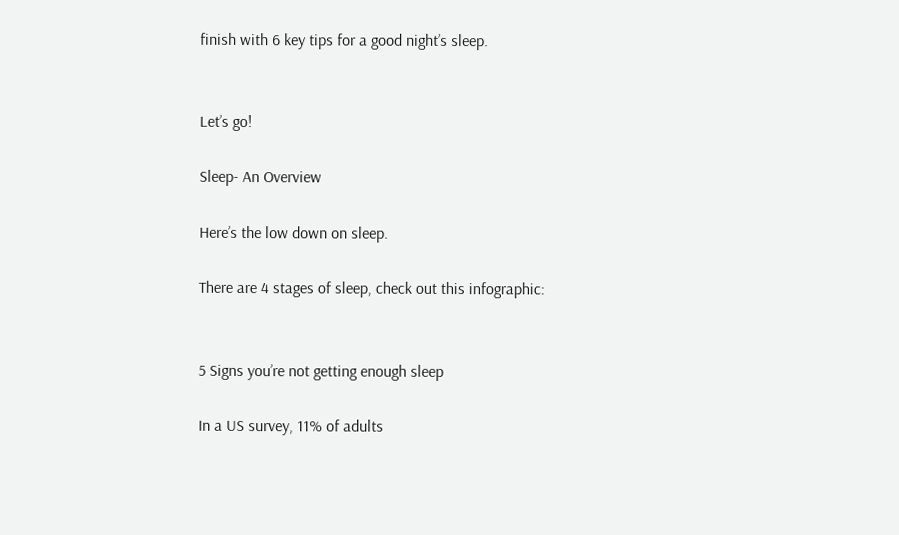finish with 6 key tips for a good night’s sleep.


Let’s go!

Sleep- An Overview

Here’s the low down on sleep.

There are 4 stages of sleep, check out this infographic:


5 Signs you’re not getting enough sleep

In a US survey, 11% of adults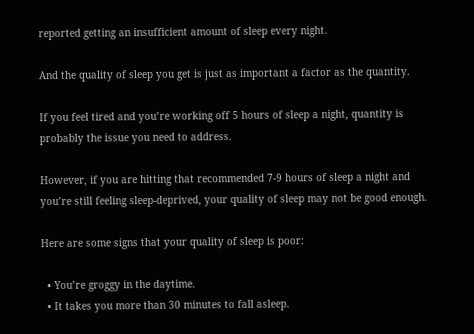reported getting an insufficient amount of sleep every night.

And the quality of sleep you get is just as important a factor as the quantity.

If you feel tired and you’re working off 5 hours of sleep a night, quantity is probably the issue you need to address.

However, if you are hitting that recommended 7-9 hours of sleep a night and you’re still feeling sleep-deprived, your quality of sleep may not be good enough.

Here are some signs that your quality of sleep is poor:

  • You’re groggy in the daytime.
  • It takes you more than 30 minutes to fall asleep.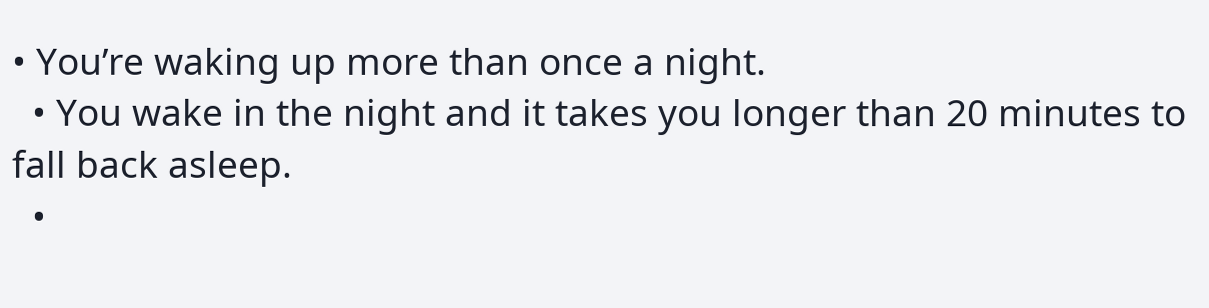• You’re waking up more than once a night.
  • You wake in the night and it takes you longer than 20 minutes to fall back asleep.
  •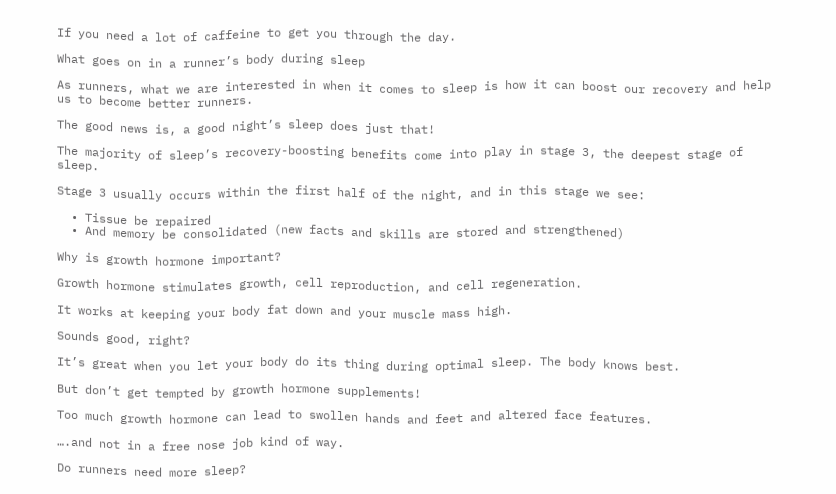If you need a lot of caffeine to get you through the day.

What goes on in a runner’s body during sleep

As runners, what we are interested in when it comes to sleep is how it can boost our recovery and help us to become better runners.

The good news is, a good night’s sleep does just that!

The majority of sleep’s recovery-boosting benefits come into play in stage 3, the deepest stage of sleep.

Stage 3 usually occurs within the first half of the night, and in this stage we see:

  • Tissue be repaired
  • And memory be consolidated (new facts and skills are stored and strengthened)

Why is growth hormone important?

Growth hormone stimulates growth, cell reproduction, and cell regeneration.

It works at keeping your body fat down and your muscle mass high.

Sounds good, right?

It’s great when you let your body do its thing during optimal sleep. The body knows best.

But don’t get tempted by growth hormone supplements!

Too much growth hormone can lead to swollen hands and feet and altered face features.

….and not in a free nose job kind of way.

Do runners need more sleep?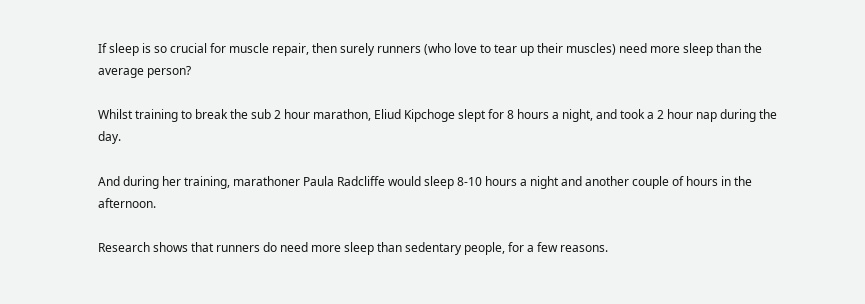If sleep is so crucial for muscle repair, then surely runners (who love to tear up their muscles) need more sleep than the average person?

Whilst training to break the sub 2 hour marathon, Eliud Kipchoge slept for 8 hours a night, and took a 2 hour nap during the day.

And during her training, marathoner Paula Radcliffe would sleep 8-10 hours a night and another couple of hours in the afternoon.

Research shows that runners do need more sleep than sedentary people, for a few reasons.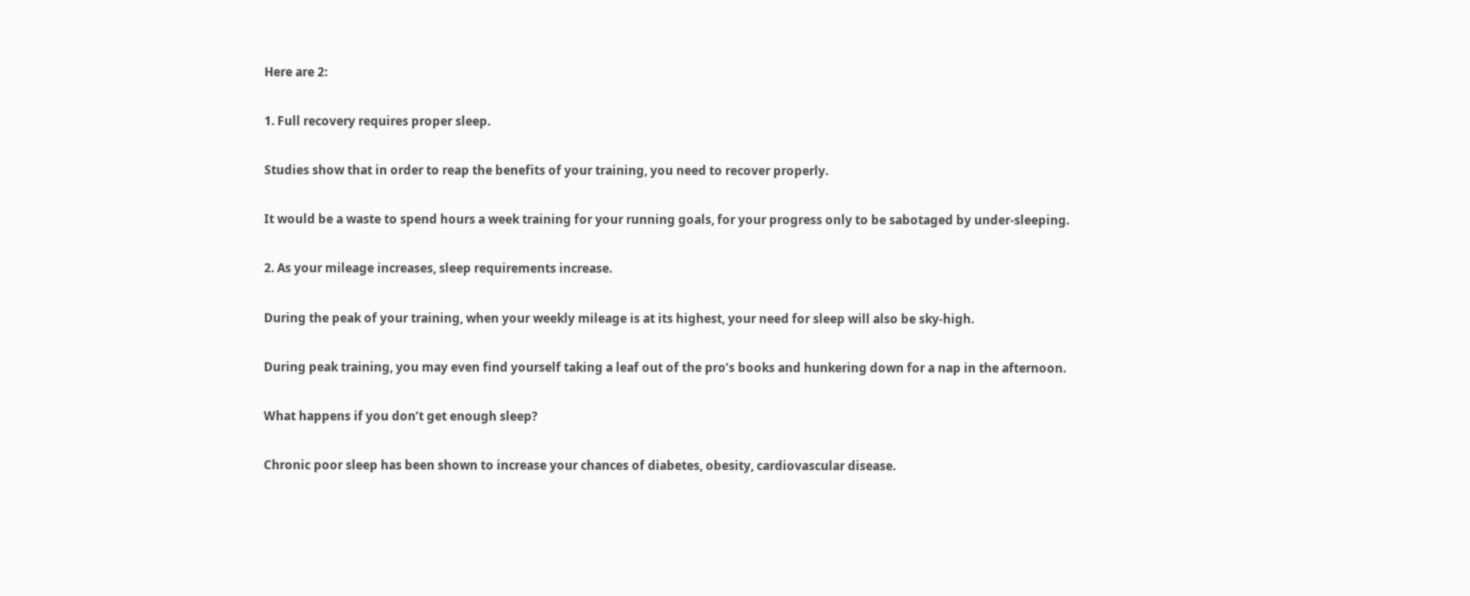Here are 2:

1. Full recovery requires proper sleep.

Studies show that in order to reap the benefits of your training, you need to recover properly.

It would be a waste to spend hours a week training for your running goals, for your progress only to be sabotaged by under-sleeping.

2. As your mileage increases, sleep requirements increase.

During the peak of your training, when your weekly mileage is at its highest, your need for sleep will also be sky-high.

During peak training, you may even find yourself taking a leaf out of the pro’s books and hunkering down for a nap in the afternoon.

What happens if you don’t get enough sleep?

Chronic poor sleep has been shown to increase your chances of diabetes, obesity, cardiovascular disease.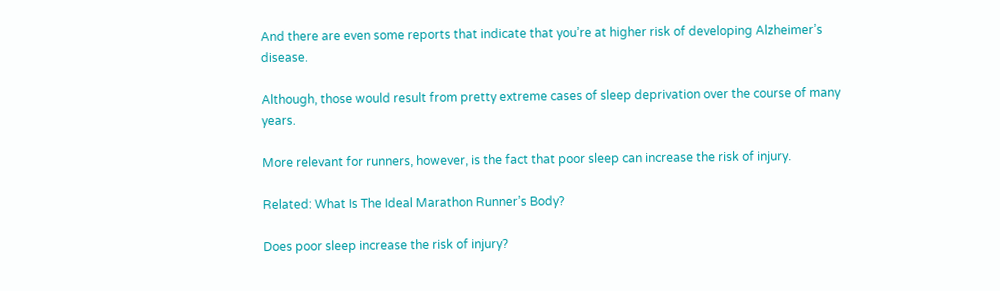And there are even some reports that indicate that you’re at higher risk of developing Alzheimer’s disease.

Although, those would result from pretty extreme cases of sleep deprivation over the course of many years.

More relevant for runners, however, is the fact that poor sleep can increase the risk of injury.

Related: What Is The Ideal Marathon Runner’s Body?

Does poor sleep increase the risk of injury?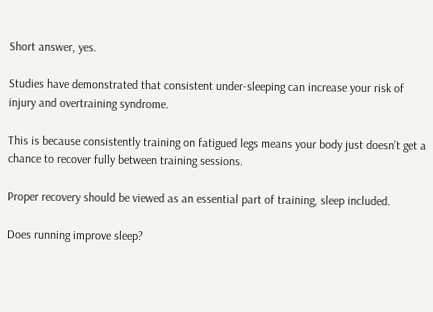Short answer, yes.

Studies have demonstrated that consistent under-sleeping can increase your risk of injury and overtraining syndrome.

This is because consistently training on fatigued legs means your body just doesn’t get a chance to recover fully between training sessions.

Proper recovery should be viewed as an essential part of training, sleep included.

Does running improve sleep?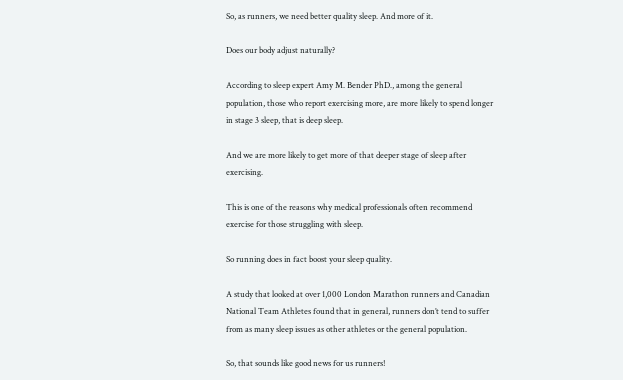So, as runners, we need better quality sleep. And more of it.

Does our body adjust naturally?

According to sleep expert Amy M. Bender PhD., among the general population, those who report exercising more, are more likely to spend longer in stage 3 sleep, that is deep sleep.

And we are more likely to get more of that deeper stage of sleep after exercising.

This is one of the reasons why medical professionals often recommend exercise for those struggling with sleep.

So running does in fact boost your sleep quality.

A study that looked at over 1,000 London Marathon runners and Canadian National Team Athletes found that in general, runners don’t tend to suffer from as many sleep issues as other athletes or the general population.

So, that sounds like good news for us runners!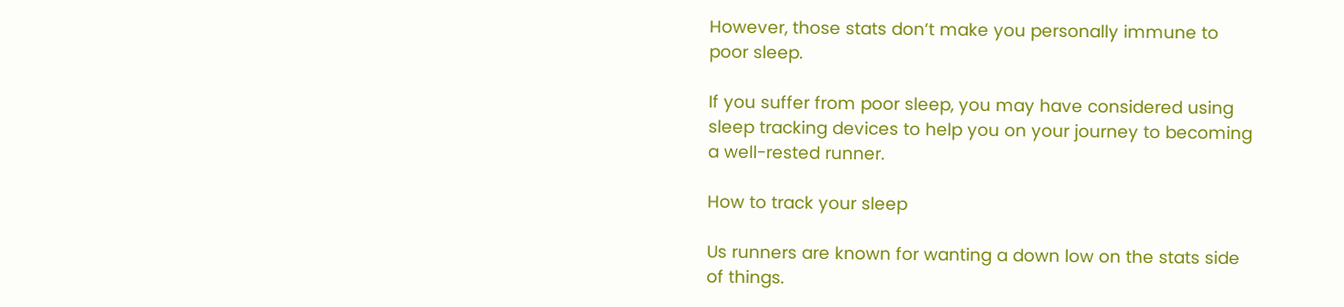However, those stats don’t make you personally immune to poor sleep.

If you suffer from poor sleep, you may have considered using sleep tracking devices to help you on your journey to becoming a well-rested runner.

How to track your sleep

Us runners are known for wanting a down low on the stats side of things.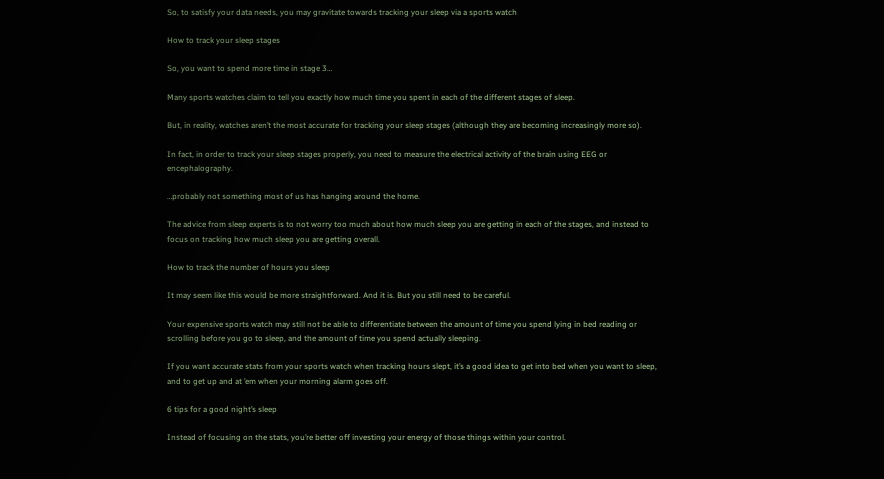So, to satisfy your data needs, you may gravitate towards tracking your sleep via a sports watch

How to track your sleep stages

So, you want to spend more time in stage 3…

Many sports watches claim to tell you exactly how much time you spent in each of the different stages of sleep.

But, in reality, watches aren’t the most accurate for tracking your sleep stages (although they are becoming increasingly more so).

In fact, in order to track your sleep stages properly, you need to measure the electrical activity of the brain using EEG or encephalography.

…probably not something most of us has hanging around the home.

The advice from sleep experts is to not worry too much about how much sleep you are getting in each of the stages, and instead to focus on tracking how much sleep you are getting overall.

How to track the number of hours you sleep

It may seem like this would be more straightforward. And it is. But you still need to be careful.

Your expensive sports watch may still not be able to differentiate between the amount of time you spend lying in bed reading or scrolling before you go to sleep, and the amount of time you spend actually sleeping.

If you want accurate stats from your sports watch when tracking hours slept, it’s a good idea to get into bed when you want to sleep, and to get up and at ’em when your morning alarm goes off.

6 tips for a good night’s sleep

Instead of focusing on the stats, you’re better off investing your energy of those things within your control.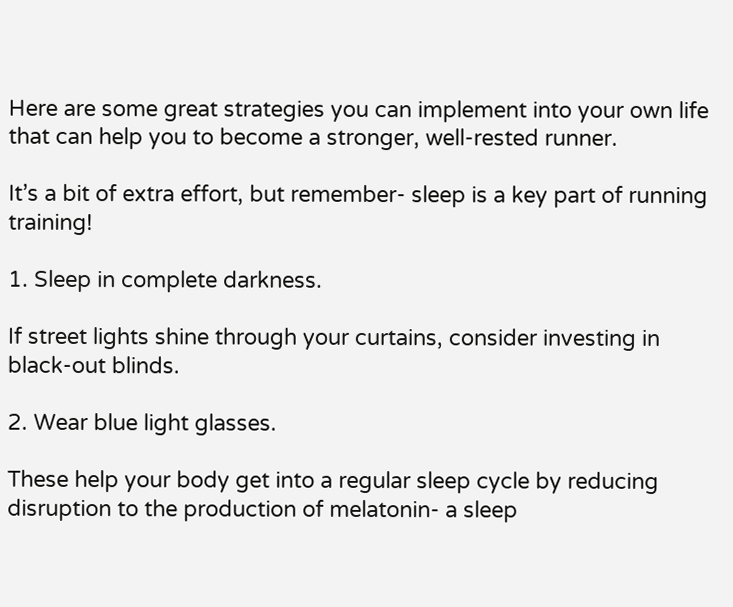Here are some great strategies you can implement into your own life that can help you to become a stronger, well-rested runner.

It’s a bit of extra effort, but remember- sleep is a key part of running training!

1. Sleep in complete darkness.

If street lights shine through your curtains, consider investing in black-out blinds.

2. Wear blue light glasses.

These help your body get into a regular sleep cycle by reducing disruption to the production of melatonin- a sleep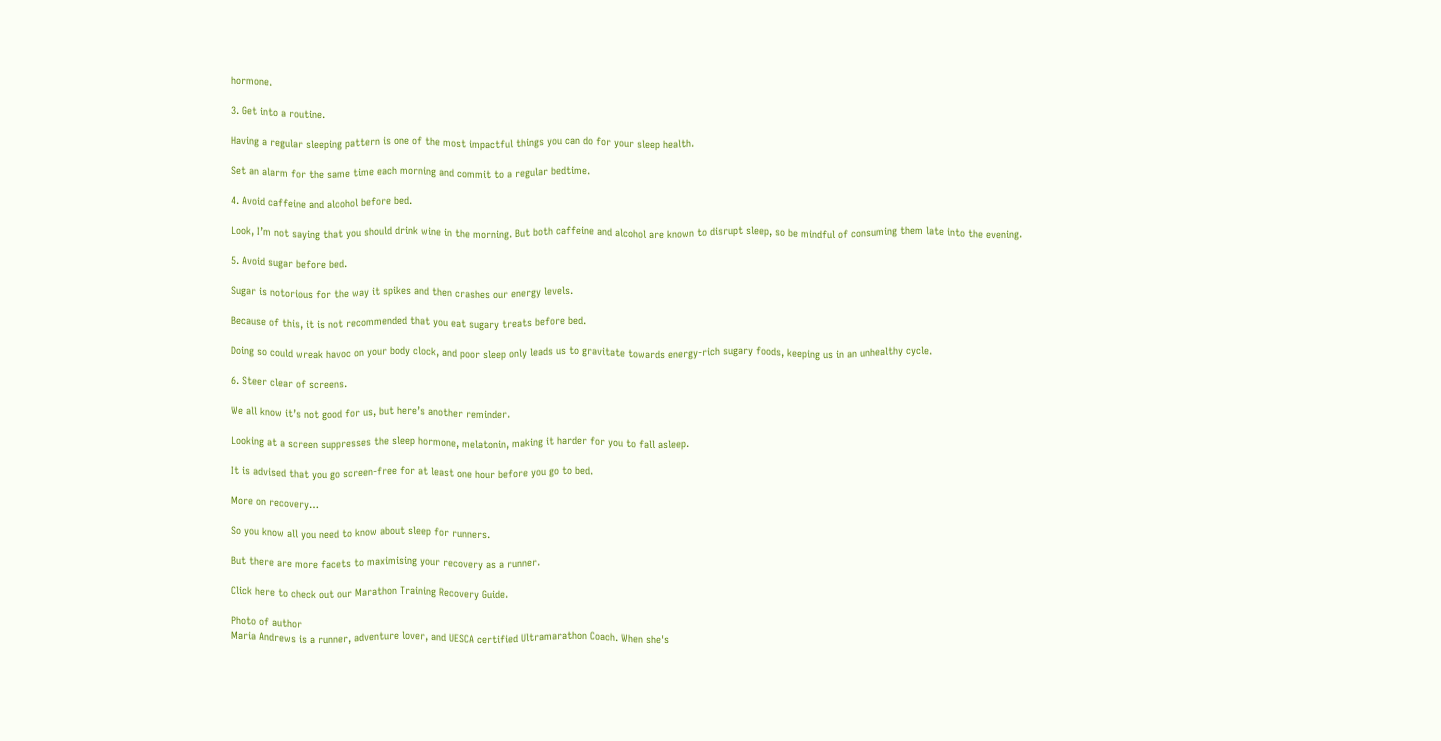hormone.

3. Get into a routine.

Having a regular sleeping pattern is one of the most impactful things you can do for your sleep health.

Set an alarm for the same time each morning and commit to a regular bedtime.

4. Avoid caffeine and alcohol before bed.

Look, I’m not saying that you should drink wine in the morning. But both caffeine and alcohol are known to disrupt sleep, so be mindful of consuming them late into the evening.

5. Avoid sugar before bed.

Sugar is notorious for the way it spikes and then crashes our energy levels.

Because of this, it is not recommended that you eat sugary treats before bed.

Doing so could wreak havoc on your body clock, and poor sleep only leads us to gravitate towards energy-rich sugary foods, keeping us in an unhealthy cycle.

6. Steer clear of screens.

We all know it’s not good for us, but here’s another reminder.

Looking at a screen suppresses the sleep hormone, melatonin, making it harder for you to fall asleep.

It is advised that you go screen-free for at least one hour before you go to bed.

More on recovery…

So you know all you need to know about sleep for runners.

But there are more facets to maximising your recovery as a runner.

Click here to check out our Marathon Training Recovery Guide.

Photo of author
Maria Andrews is a runner, adventure lover, and UESCA certified Ultramarathon Coach. When she's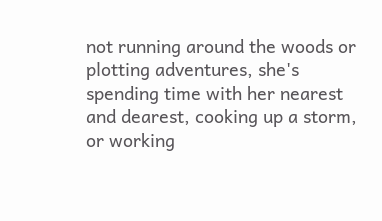not running around the woods or plotting adventures, she's spending time with her nearest and dearest, cooking up a storm, or working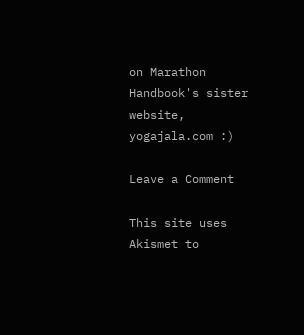on Marathon Handbook's sister website, yogajala.com :)

Leave a Comment

This site uses Akismet to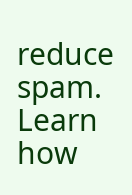reduce spam. Learn how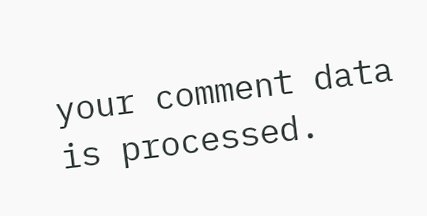your comment data is processed.